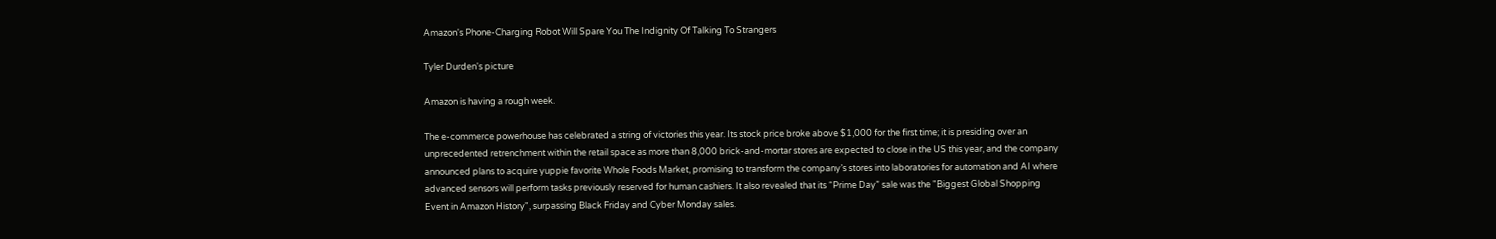Amazon's Phone-Charging Robot Will Spare You The Indignity Of Talking To Strangers

Tyler Durden's picture

Amazon is having a rough week.

The e-commerce powerhouse has celebrated a string of victories this year. Its stock price broke above $1,000 for the first time; it is presiding over an unprecedented retrenchment within the retail space as more than 8,000 brick-and-mortar stores are expected to close in the US this year, and the company announced plans to acquire yuppie favorite Whole Foods Market, promising to transform the company’s stores into laboratories for automation and AI where advanced sensors will perform tasks previously reserved for human cashiers. It also revealed that its “Prime Day” sale was the "Biggest Global Shopping Event in Amazon History", surpassing Black Friday and Cyber Monday sales.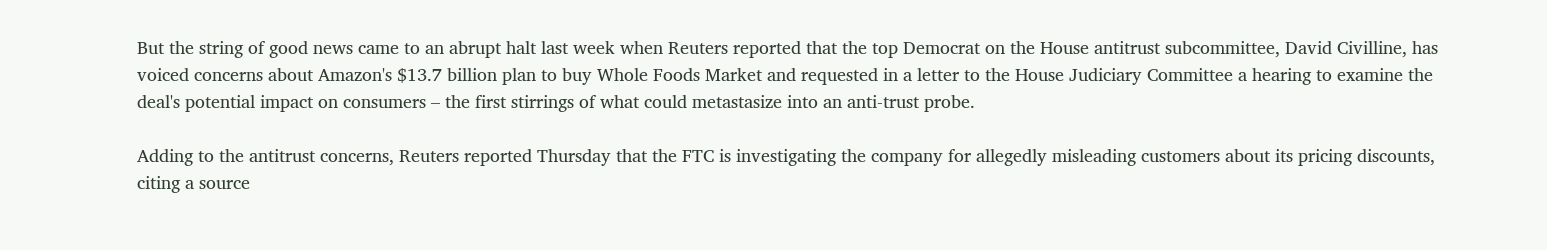But the string of good news came to an abrupt halt last week when Reuters reported that the top Democrat on the House antitrust subcommittee, David Civilline, has voiced concerns about Amazon's $13.7 billion plan to buy Whole Foods Market and requested in a letter to the House Judiciary Committee a hearing to examine the deal's potential impact on consumers – the first stirrings of what could metastasize into an anti-trust probe.

Adding to the antitrust concerns, Reuters reported Thursday that the FTC is investigating the company for allegedly misleading customers about its pricing discounts, citing a source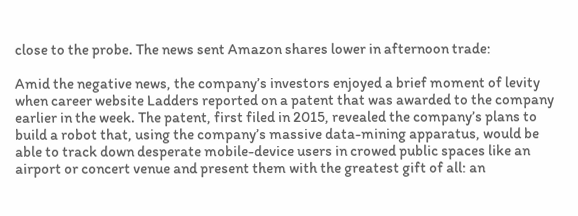close to the probe. The news sent Amazon shares lower in afternoon trade:

Amid the negative news, the company’s investors enjoyed a brief moment of levity when career website Ladders reported on a patent that was awarded to the company earlier in the week. The patent, first filed in 2015, revealed the company’s plans to build a robot that, using the company’s massive data-mining apparatus, would be able to track down desperate mobile-device users in crowed public spaces like an airport or concert venue and present them with the greatest gift of all: an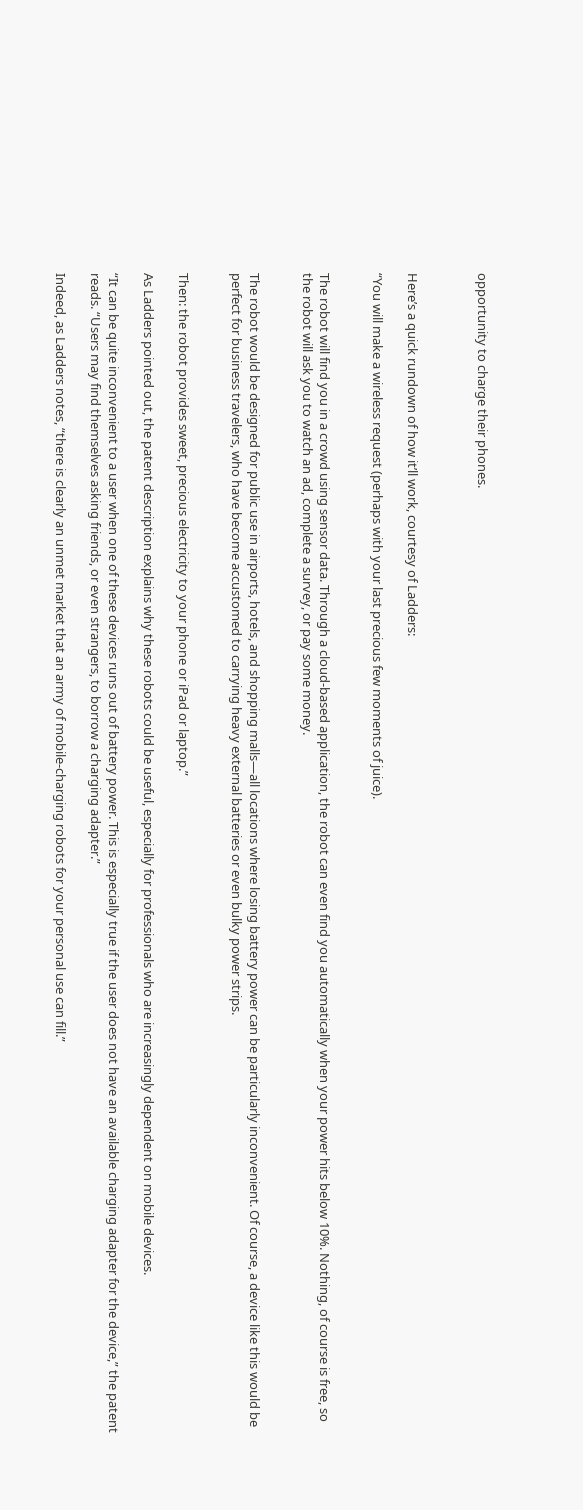opportunity to charge their phones.



Here’s a quick rundown of how it’ll work, courtesy of Ladders:

“You will make a wireless request (perhaps with your last precious few moments of juice).


The robot will find you in a crowd using sensor data. Through a cloud-based application, the robot can even find you automatically when your power hits below 10%. Nothing, of course is free, so the robot will ask you to watch an ad, complete a survey, or pay some money.


The robot would be designed for public use in airports, hotels, and shopping malls—all locations where losing battery power can be particularly inconvenient. Of course, a device like this would be perfect for business travelers, who have become accustomed to carrying heavy external batteries or even bulky power strips.


Then: the robot provides sweet, precious electricity to your phone or iPad or laptop.”

As Ladders pointed out, the patent description explains why these robots could be useful, especially for professionals who are increasingly dependent on mobile devices.

“It can be quite inconvenient to a user when one of these devices runs out of battery power. This is especially true if the user does not have an available charging adapter for the device,” the patent reads. “Users may find themselves asking friends, or even strangers, to borrow a charging adapter.”

Indeed, as Ladders notes, “there is clearly an unmet market that an army of mobile-charging robots for your personal use can fill.”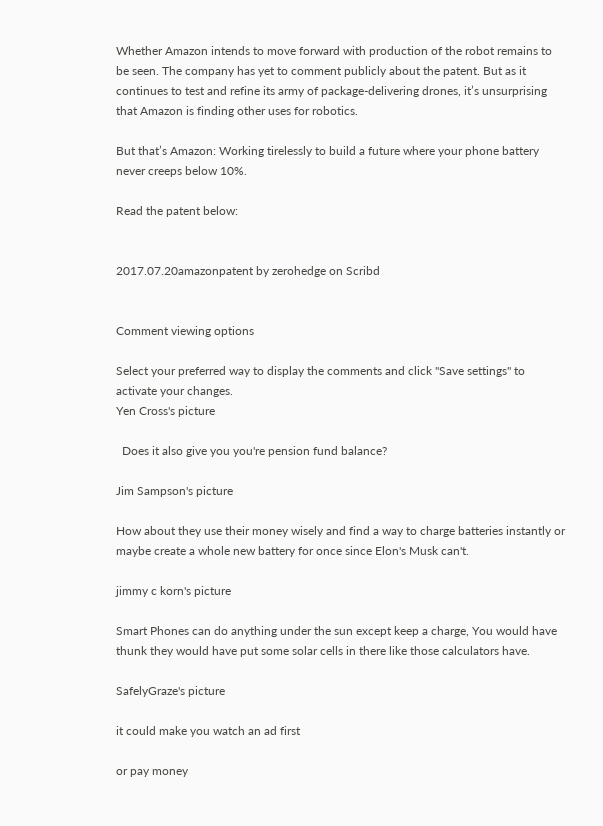Whether Amazon intends to move forward with production of the robot remains to be seen. The company has yet to comment publicly about the patent. But as it continues to test and refine its army of package-delivering drones, it’s unsurprising that Amazon is finding other uses for robotics.

But that’s Amazon: Working tirelessly to build a future where your phone battery never creeps below 10%.

Read the patent below:


2017.07.20amazonpatent by zerohedge on Scribd


Comment viewing options

Select your preferred way to display the comments and click "Save settings" to activate your changes.
Yen Cross's picture

  Does it also give you you're pension fund balance?

Jim Sampson's picture

How about they use their money wisely and find a way to charge batteries instantly or maybe create a whole new battery for once since Elon's Musk can't.

jimmy c korn's picture

Smart Phones can do anything under the sun except keep a charge, You would have thunk they would have put some solar cells in there like those calculators have.

SafelyGraze's picture

it could make you watch an ad first

or pay money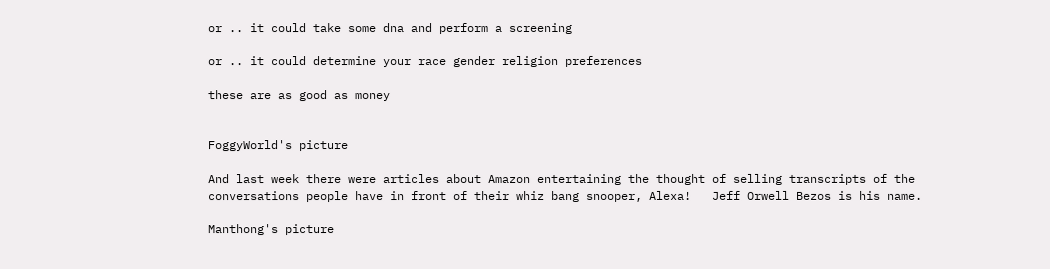or .. it could take some dna and perform a screening

or .. it could determine your race gender religion preferences

these are as good as money


FoggyWorld's picture

And last week there were articles about Amazon entertaining the thought of selling transcripts of the conversations people have in front of their whiz bang snooper, Alexa!   Jeff Orwell Bezos is his name.

Manthong's picture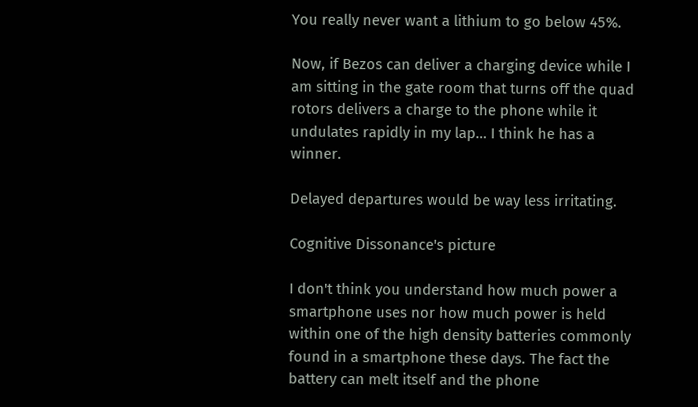You really never want a lithium to go below 45%.

Now, if Bezos can deliver a charging device while I am sitting in the gate room that turns off the quad rotors delivers a charge to the phone while it undulates rapidly in my lap… I think he has a winner.

Delayed departures would be way less irritating.

Cognitive Dissonance's picture

I don't think you understand how much power a smartphone uses nor how much power is held within one of the high density batteries commonly found in a smartphone these days. The fact the battery can melt itself and the phone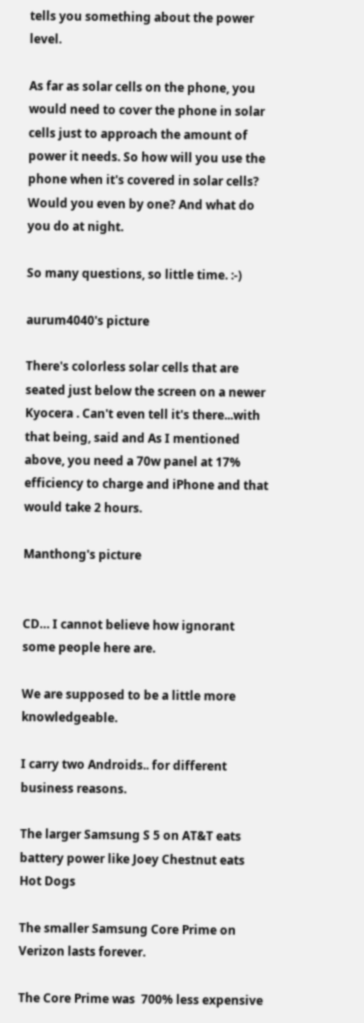tells you something about the power level.

As far as solar cells on the phone, you would need to cover the phone in solar cells just to approach the amount of power it needs. So how will you use the phone when it's covered in solar cells? Would you even by one? And what do you do at night.

So many questions, so little time. :-)

aurum4040's picture

There's colorless solar cells that are seated just below the screen on a newer Kyocera . Can't even tell it's there...with that being, said and As I mentioned above, you need a 70w panel at 17% efficiency to charge and iPhone and that would take 2 hours.

Manthong's picture


CD… I cannot believe how ignorant some people here are.

We are supposed to be a little more knowledgeable.

I carry two Androids.. for different business reasons.

The larger Samsung S 5 on AT&T eats battery power like Joey Chestnut eats Hot Dogs

The smaller Samsung Core Prime on Verizon lasts forever.

The Core Prime was  700% less expensive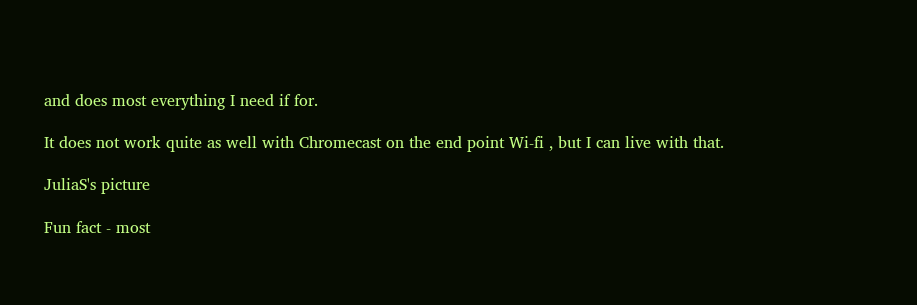and does most everything I need if for.

It does not work quite as well with Chromecast on the end point Wi-fi , but I can live with that.

JuliaS's picture

Fun fact - most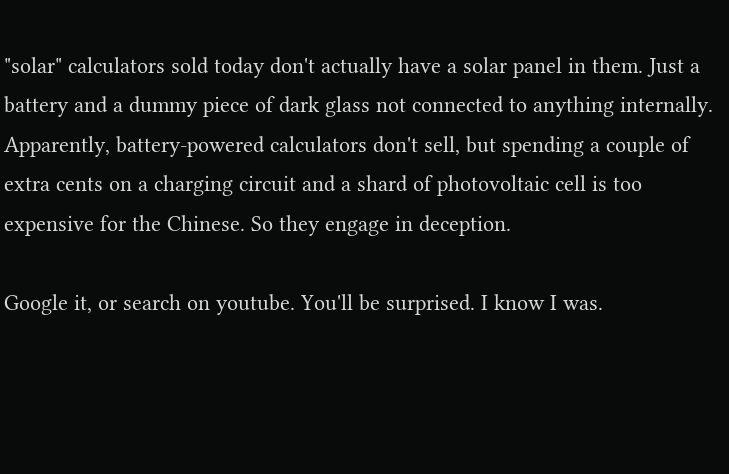"solar" calculators sold today don't actually have a solar panel in them. Just a battery and a dummy piece of dark glass not connected to anything internally. Apparently, battery-powered calculators don't sell, but spending a couple of extra cents on a charging circuit and a shard of photovoltaic cell is too expensive for the Chinese. So they engage in deception.

Google it, or search on youtube. You'll be surprised. I know I was.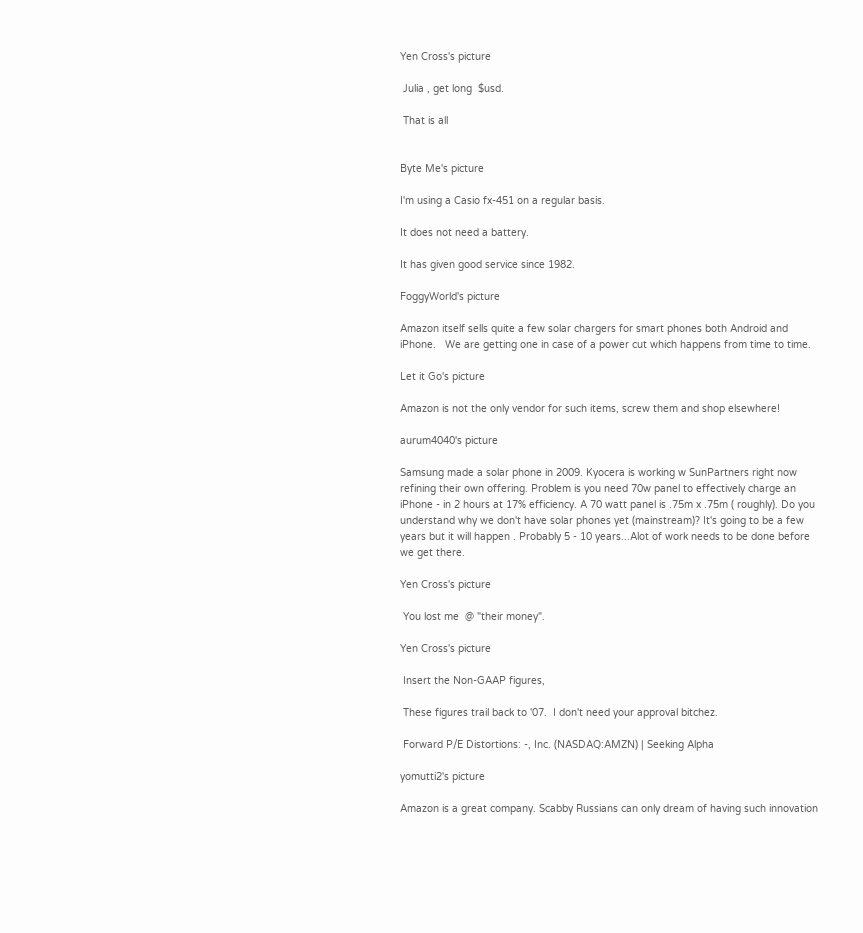Yen Cross's picture

 Julia , get long  $usd.

 That is all


Byte Me's picture

I'm using a Casio fx-451 on a regular basis.

It does not need a battery.

It has given good service since 1982.

FoggyWorld's picture

Amazon itself sells quite a few solar chargers for smart phones both Android and iPhone.   We are getting one in case of a power cut which happens from time to time.

Let it Go's picture

Amazon is not the only vendor for such items, screw them and shop elsewhere!

aurum4040's picture

Samsung made a solar phone in 2009. Kyocera is working w SunPartners right now refining their own offering. Problem is you need 70w panel to effectively charge an iPhone - in 2 hours at 17% efficiency. A 70 watt panel is .75m x .75m ( roughly). Do you understand why we don't have solar phones yet (mainstream)? It's going to be a few years but it will happen . Probably 5 - 10 years...Alot of work needs to be done before we get there.

Yen Cross's picture

 You lost me  @ "their money".

Yen Cross's picture

 Insert the Non-GAAP figures,

 These figures trail back to '07.  I don't need your approval bitchez.

 Forward P/E Distortions: -, Inc. (NASDAQ:AMZN) | Seeking Alpha

yomutti2's picture

Amazon is a great company. Scabby Russians can only dream of having such innovation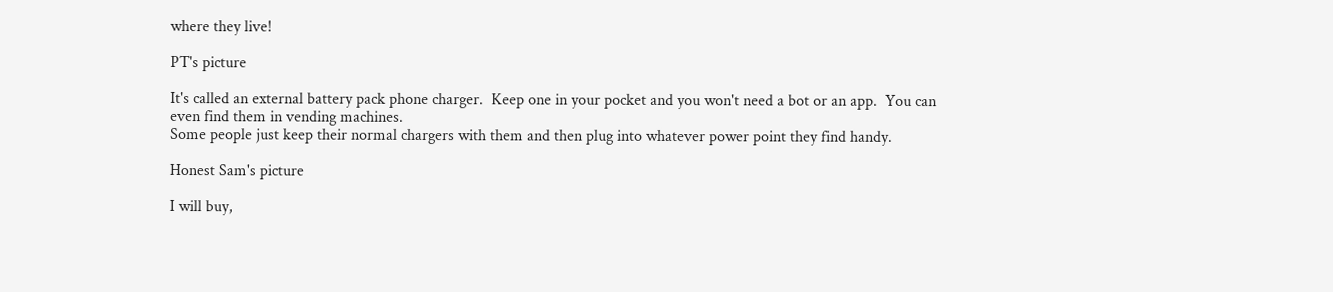where they live!

PT's picture

It's called an external battery pack phone charger.  Keep one in your pocket and you won't need a bot or an app.  You can even find them in vending machines.
Some people just keep their normal chargers with them and then plug into whatever power point they find handy.

Honest Sam's picture

I will buy,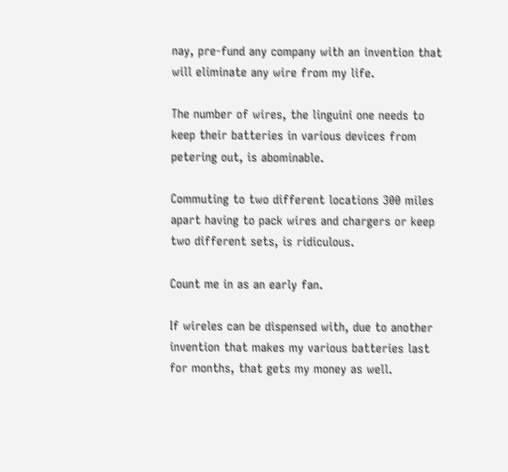nay, pre-fund any company with an invention that will eliminate any wire from my life.

The number of wires, the linguini one needs to keep their batteries in various devices from petering out, is abominable.

Commuting to two different locations 300 miles apart having to pack wires and chargers or keep two different sets, is ridiculous.

Count me in as an early fan.

If wireles can be dispensed with, due to another invention that makes my various batteries last for months, that gets my money as well.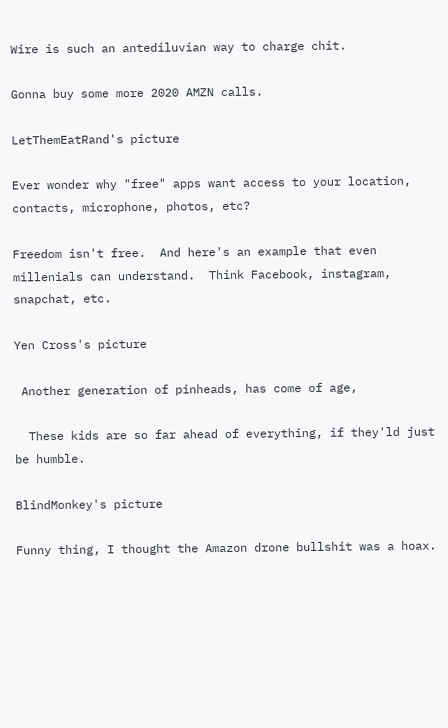Wire is such an antediluvian way to charge chit.

Gonna buy some more 2020 AMZN calls.

LetThemEatRand's picture

Ever wonder why "free" apps want access to your location, contacts, microphone, photos, etc?

Freedom isn't free.  And here's an example that even millenials can understand.  Think Facebook, instagram, snapchat, etc.

Yen Cross's picture

 Another generation of pinheads, has come of age,

  These kids are so far ahead of everything, if they'ld just be humble.

BlindMonkey's picture

Funny thing, I thought the Amazon drone bullshit was a hoax.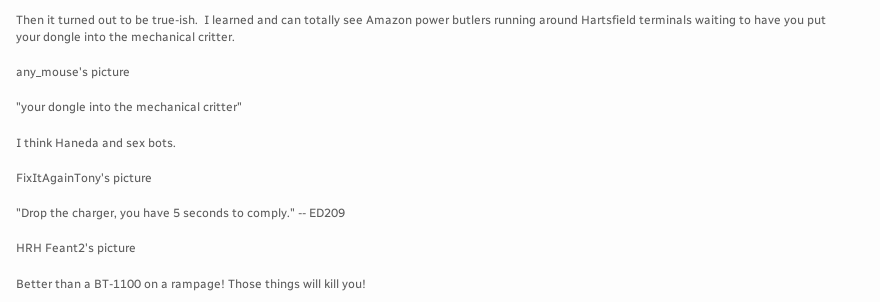Then it turned out to be true-ish.  I learned and can totally see Amazon power butlers running around Hartsfield terminals waiting to have you put your dongle into the mechanical critter.

any_mouse's picture

"your dongle into the mechanical critter"

I think Haneda and sex bots.

FixItAgainTony's picture

"Drop the charger, you have 5 seconds to comply." -- ED209

HRH Feant2's picture

Better than a BT-1100 on a rampage! Those things will kill you!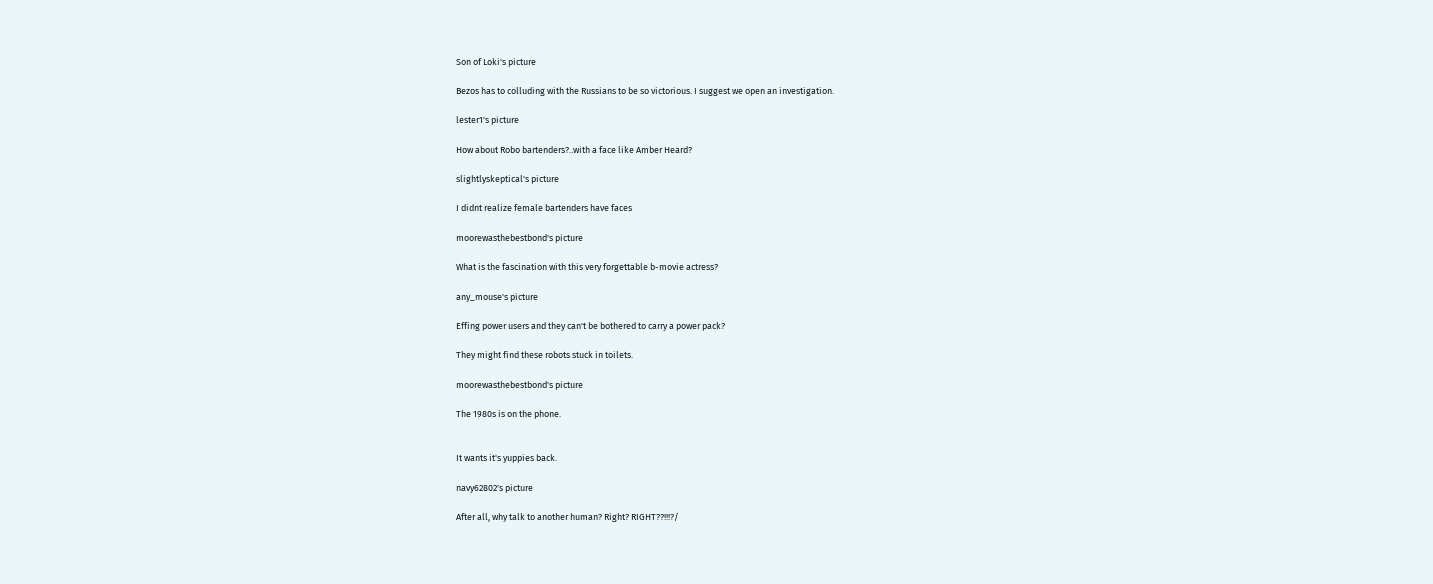Son of Loki's picture

Bezos has to colluding with the Russians to be so victorious. I suggest we open an investigation.

lester1's picture

How about Robo bartenders?..with a face like Amber Heard?

slightlyskeptical's picture

I didnt realize female bartenders have faces

moorewasthebestbond's picture

What is the fascination with this very forgettable b-movie actress?

any_mouse's picture

Effing power users and they can't be bothered to carry a power pack?

They might find these robots stuck in toilets.

moorewasthebestbond's picture

The 1980s is on the phone.


It wants it's yuppies back.

navy62802's picture

After all, why talk to another human? Right? RIGHT??!!!?/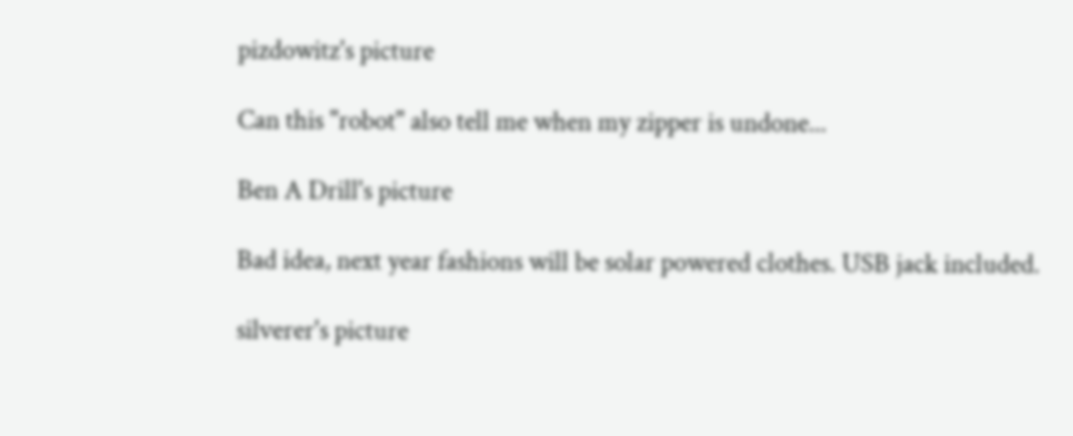pizdowitz's picture

Can this "robot" also tell me when my zipper is undone...

Ben A Drill's picture

Bad idea, next year fashions will be solar powered clothes. USB jack included.

silverer's picture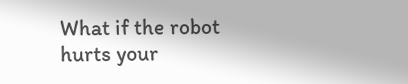What if the robot hurts your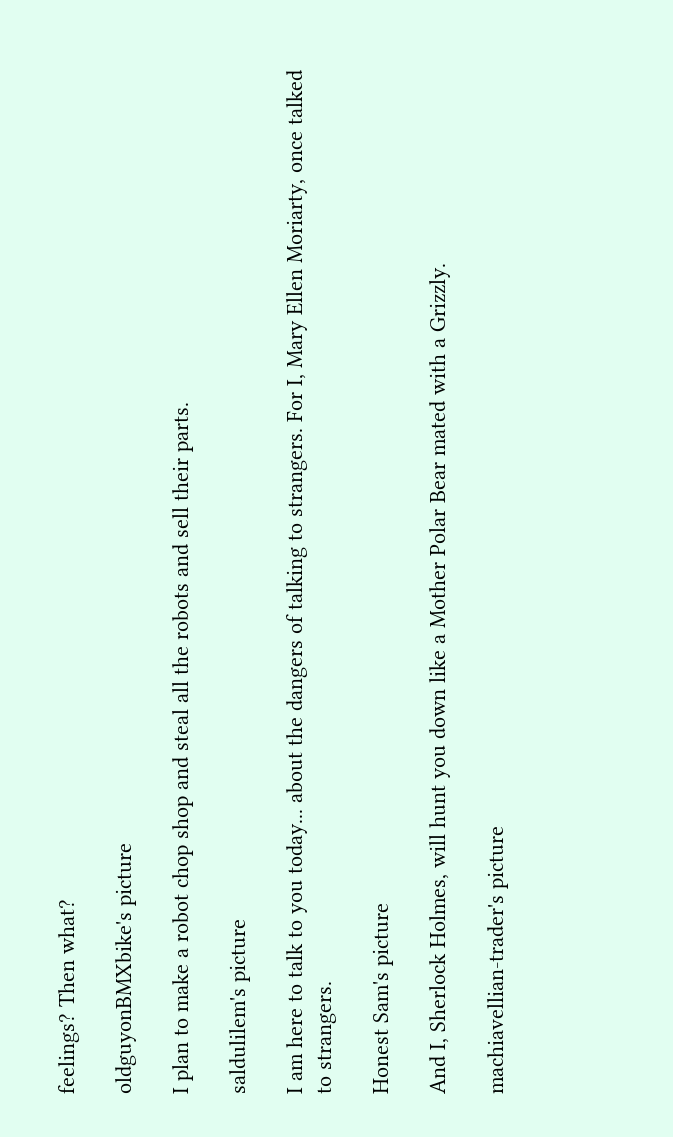feelings? Then what?

oldguyonBMXbike's picture

I plan to make a robot chop shop and steal all the robots and sell their parts.

saldulilem's picture

I am here to talk to you today... about the dangers of talking to strangers. For I, Mary Ellen Moriarty, once talked to strangers.

Honest Sam's picture

And I, Sherlock Holmes, will hunt you down like a Mother Polar Bear mated with a Grizzly.

machiavellian-trader's picture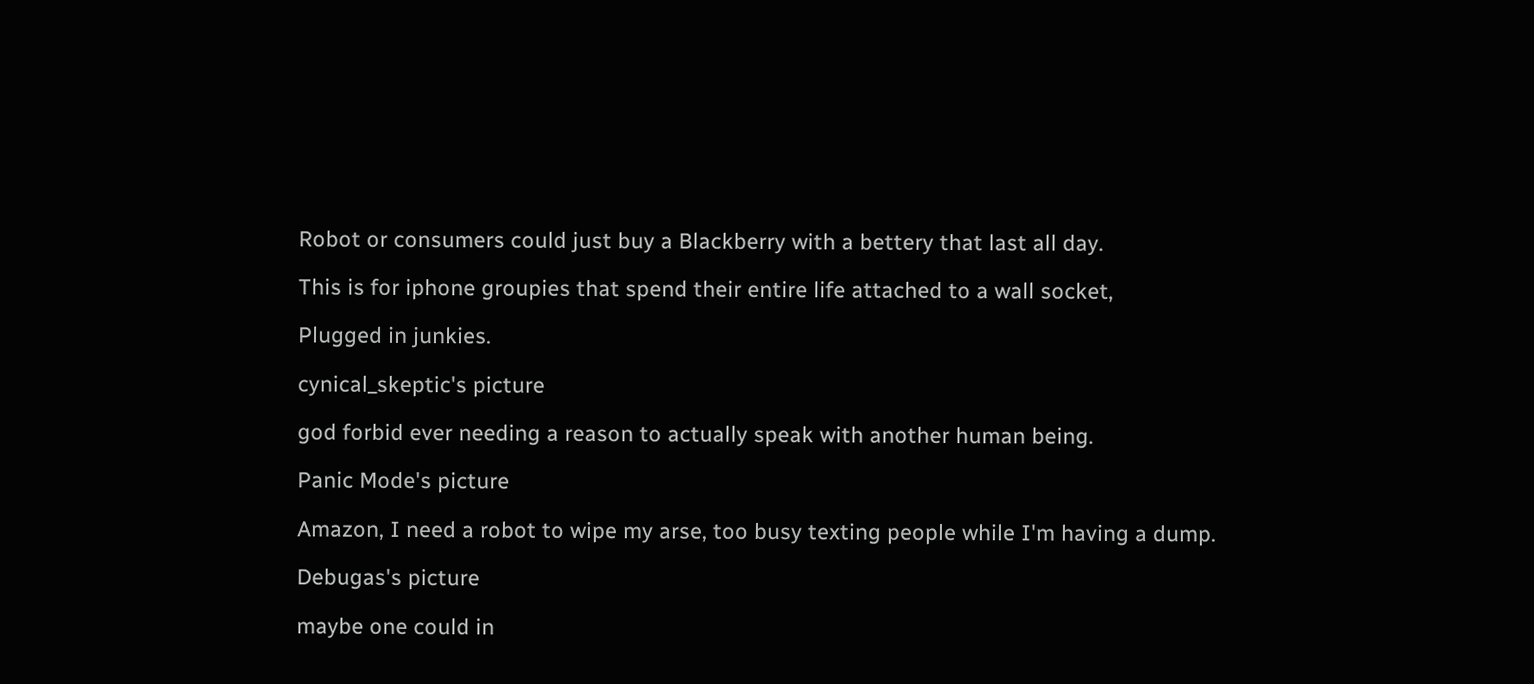Robot or consumers could just buy a Blackberry with a bettery that last all day.

This is for iphone groupies that spend their entire life attached to a wall socket,

Plugged in junkies.

cynical_skeptic's picture

god forbid ever needing a reason to actually speak with another human being.

Panic Mode's picture

Amazon, I need a robot to wipe my arse, too busy texting people while I'm having a dump.

Debugas's picture

maybe one could in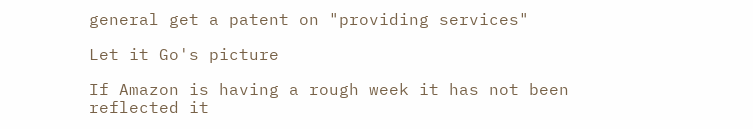general get a patent on "providing services"

Let it Go's picture

If Amazon is having a rough week it has not been reflected it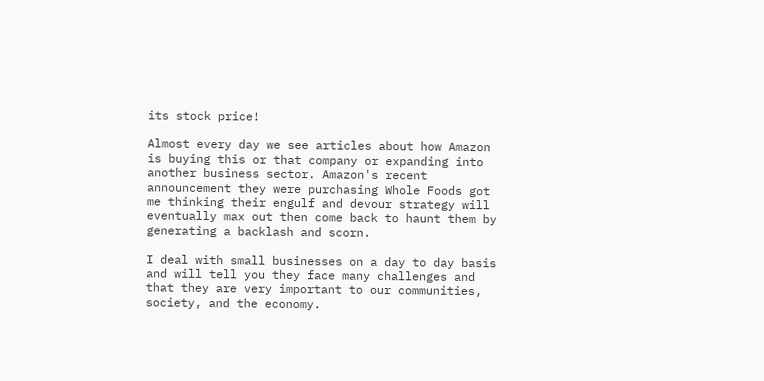its stock price!

Almost every day we see articles about how Amazon is buying this or that company or expanding into another business sector. Amazon's recent announcement they were purchasing Whole Foods got me thinking their engulf and devour strategy will eventually max out then come back to haunt them by generating a backlash and scorn.

I deal with small businesses on a day to day basis and will tell you they face many challenges and that they are very important to our communities, society, and the economy.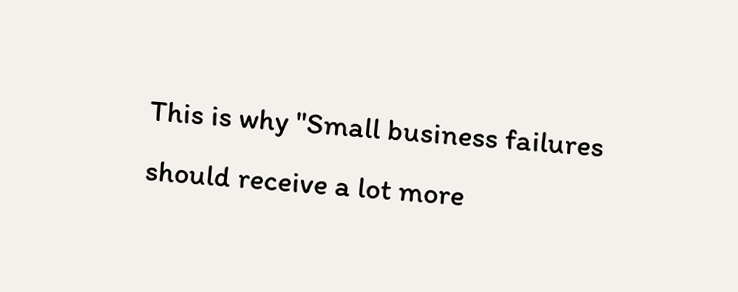This is why "Small business failures should receive a lot more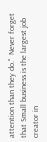attention than they do."  Never forget that Small business is the largest job creator in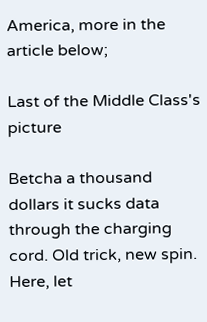America, more in the article below;

Last of the Middle Class's picture

Betcha a thousand dollars it sucks data through the charging cord. Old trick, new spin. Here, let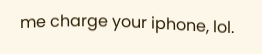me charge your iphone, lol.